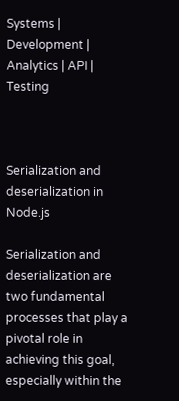Systems | Development | Analytics | API | Testing



Serialization and deserialization in Node.js

Serialization and deserialization are two fundamental processes that play a pivotal role in achieving this goal, especially within the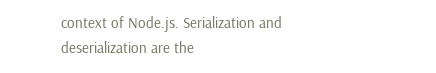context of Node.js. Serialization and deserialization are the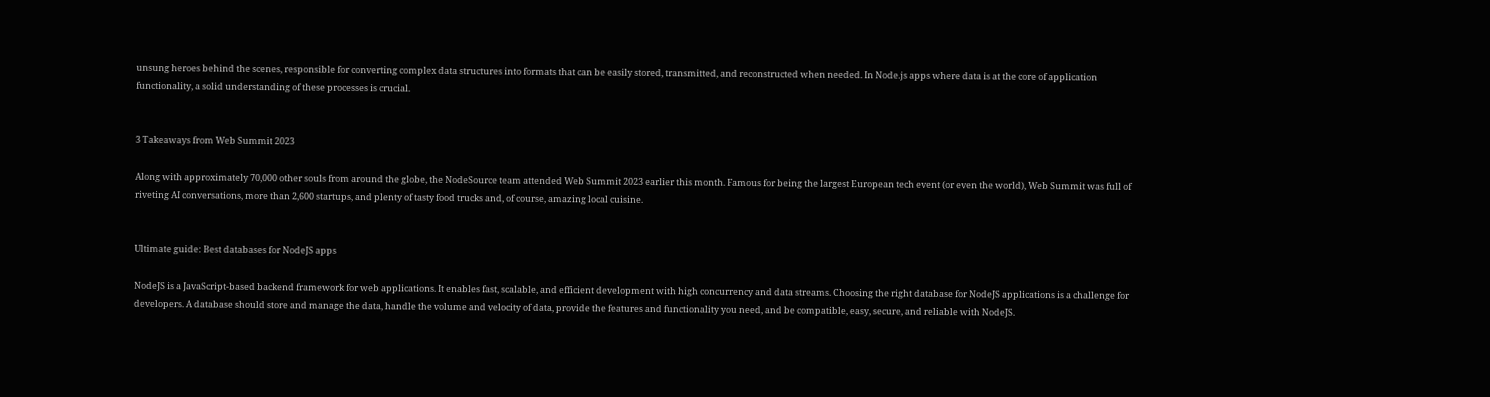unsung heroes behind the scenes, responsible for converting complex data structures into formats that can be easily stored, transmitted, and reconstructed when needed. In Node.js apps where data is at the core of application functionality, a solid understanding of these processes is crucial.


3 Takeaways from Web Summit 2023

Along with approximately 70,000 other souls from around the globe, the NodeSource team attended Web Summit 2023 earlier this month. Famous for being the largest European tech event (or even the world), Web Summit was full of riveting AI conversations, more than 2,600 startups, and plenty of tasty food trucks and, of course, amazing local cuisine.


Ultimate guide: Best databases for NodeJS apps

NodeJS is a JavaScript-based backend framework for web applications. It enables fast, scalable, and efficient development with high concurrency and data streams. Choosing the right database for NodeJS applications is a challenge for developers. A database should store and manage the data, handle the volume and velocity of data, provide the features and functionality you need, and be compatible, easy, secure, and reliable with NodeJS.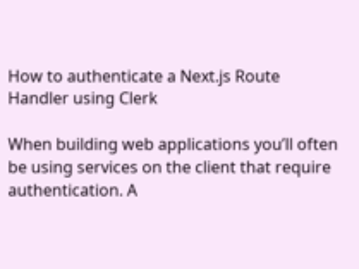How to authenticate a Next.js Route Handler using Clerk

When building web applications you’ll often be using services on the client that require authentication. A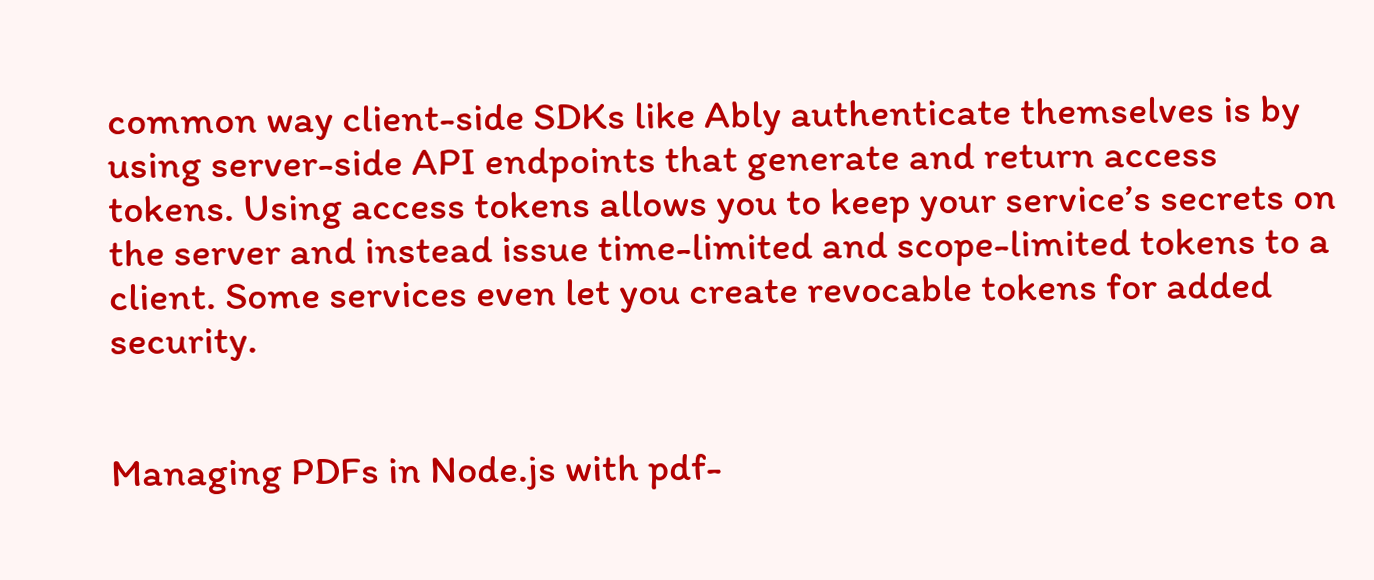common way client-side SDKs like Ably authenticate themselves is by using server-side API endpoints that generate and return access tokens. Using access tokens allows you to keep your service’s secrets on the server and instead issue time-limited and scope-limited tokens to a client. Some services even let you create revocable tokens for added security.


Managing PDFs in Node.js with pdf-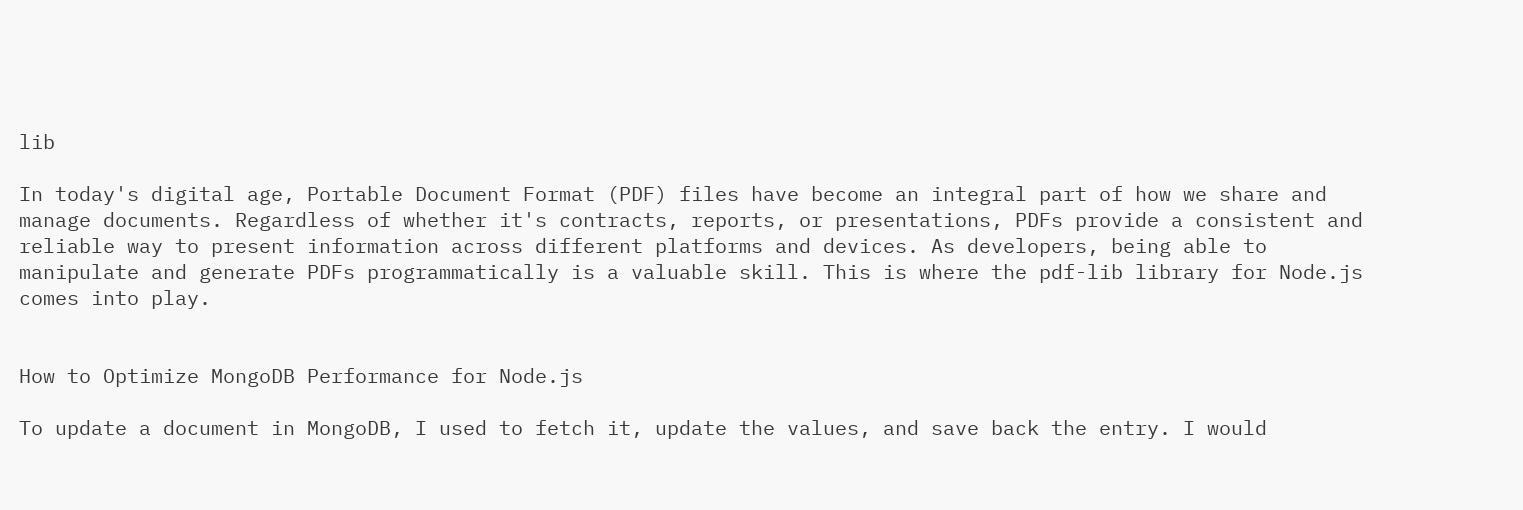lib

In today's digital age, Portable Document Format (PDF) files have become an integral part of how we share and manage documents. Regardless of whether it's contracts, reports, or presentations, PDFs provide a consistent and reliable way to present information across different platforms and devices. As developers, being able to manipulate and generate PDFs programmatically is a valuable skill. This is where the pdf-lib library for Node.js comes into play.


How to Optimize MongoDB Performance for Node.js

To update a document in MongoDB, I used to fetch it, update the values, and save back the entry. I would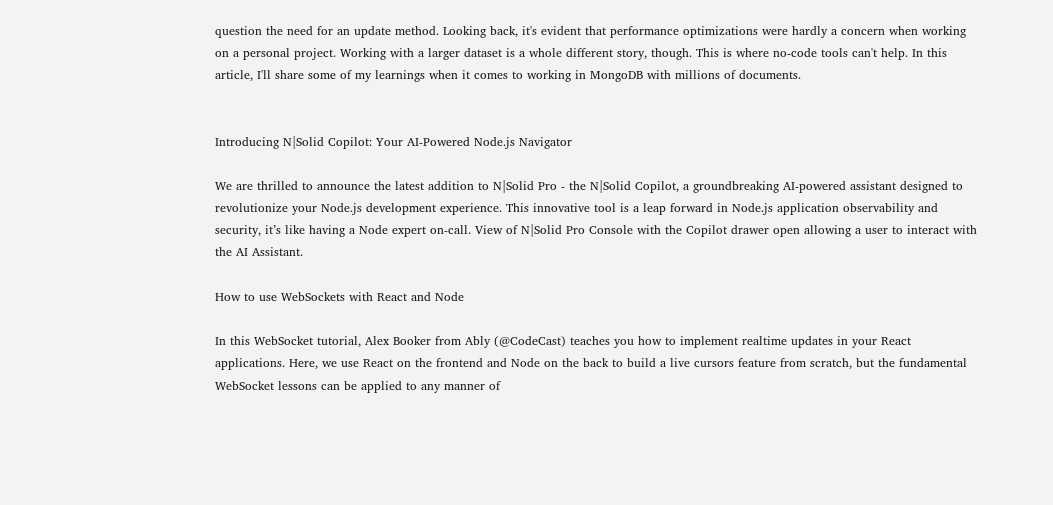question the need for an update method. Looking back, it's evident that performance optimizations were hardly a concern when working on a personal project. Working with a larger dataset is a whole different story, though. This is where no-code tools can't help. In this article, I'll share some of my learnings when it comes to working in MongoDB with millions of documents.


Introducing N|Solid Copilot: Your AI-Powered Node.js Navigator

We are thrilled to announce the latest addition to N|Solid Pro - the N|Solid Copilot, a groundbreaking AI-powered assistant designed to revolutionize your Node.js development experience. This innovative tool is a leap forward in Node.js application observability and security, it’s like having a Node expert on-call. View of N|Solid Pro Console with the Copilot drawer open allowing a user to interact with the AI Assistant.

How to use WebSockets with React and Node

In this WebSocket tutorial, Alex Booker from Ably (@CodeCast) teaches you how to implement realtime updates in your React applications. Here, we use React on the frontend and Node on the back to build a live cursors feature from scratch, but the fundamental WebSocket lessons can be applied to any manner of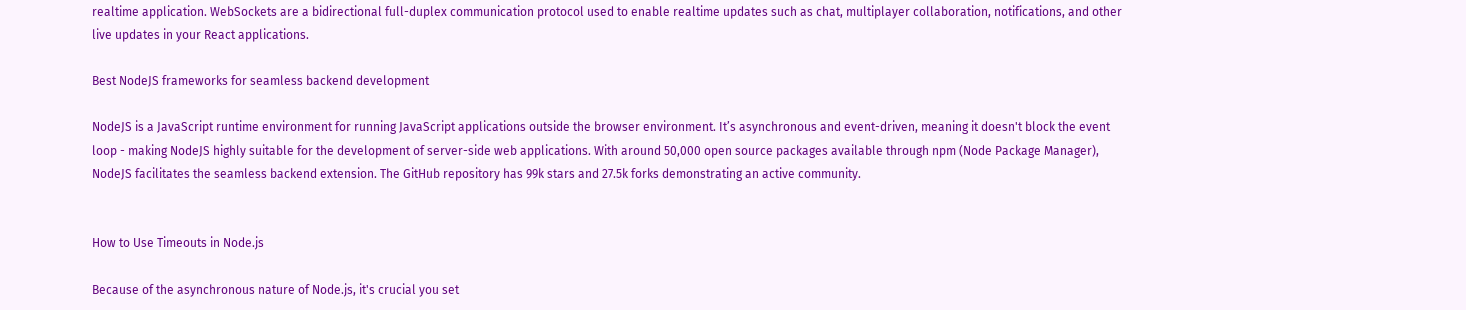realtime application. WebSockets are a bidirectional full-duplex communication protocol used to enable realtime updates such as chat, multiplayer collaboration, notifications, and other live updates in your React applications.

Best NodeJS frameworks for seamless backend development

NodeJS is a JavaScript runtime environment for running JavaScript applications outside the browser environment. It’s asynchronous and event-driven, meaning it doesn't block the event loop - making NodeJS highly suitable for the development of server-side web applications. With around 50,000 open source packages available through npm (Node Package Manager), NodeJS facilitates the seamless backend extension. The GitHub repository has 99k stars and 27.5k forks demonstrating an active community.


How to Use Timeouts in Node.js

Because of the asynchronous nature of Node.js, it's crucial you set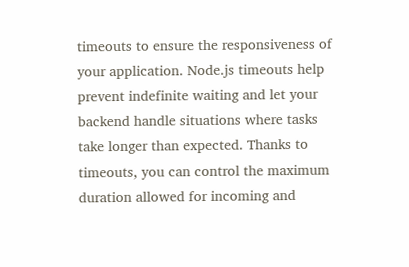timeouts to ensure the responsiveness of your application. Node.js timeouts help prevent indefinite waiting and let your backend handle situations where tasks take longer than expected. Thanks to timeouts, you can control the maximum duration allowed for incoming and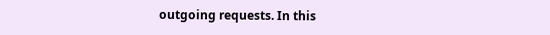outgoing requests. In this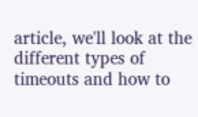article, we'll look at the different types of timeouts and how to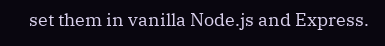set them in vanilla Node.js and Express.